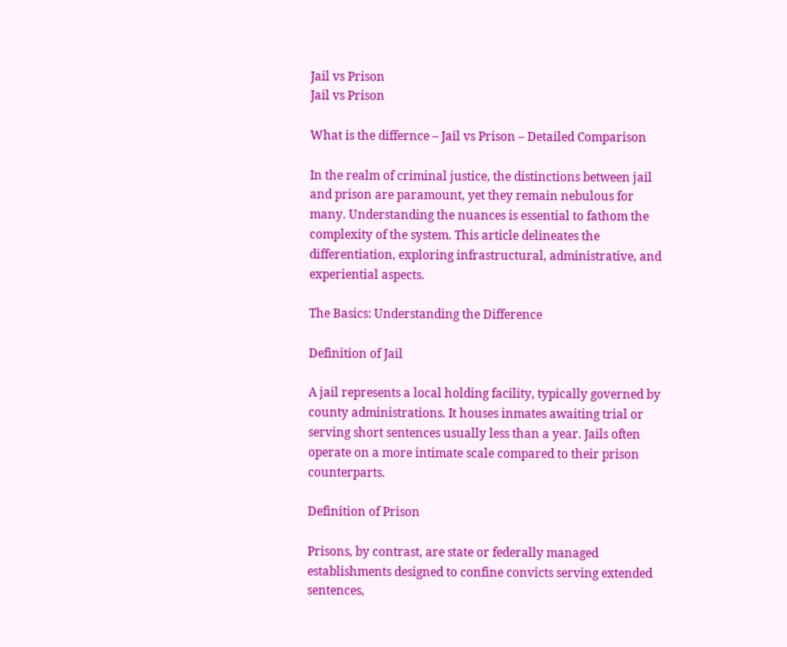Jail vs Prison
Jail vs Prison

What is the differnce – Jail vs Prison – Detailed Comparison

In the realm of criminal justice, the distinctions between jail and prison are paramount, yet they remain nebulous for many. Understanding the nuances is essential to fathom the complexity of the system. This article delineates the differentiation, exploring infrastructural, administrative, and experiential aspects.

The Basics: Understanding the Difference

Definition of Jail

A jail represents a local holding facility, typically governed by county administrations. It houses inmates awaiting trial or serving short sentences usually less than a year. Jails often operate on a more intimate scale compared to their prison counterparts.

Definition of Prison

Prisons, by contrast, are state or federally managed establishments designed to confine convicts serving extended sentences,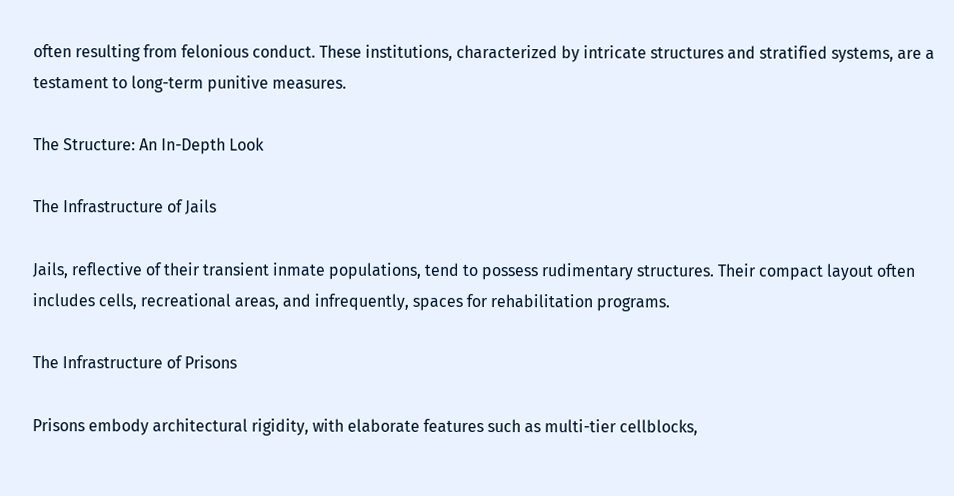often resulting from felonious conduct. These institutions, characterized by intricate structures and stratified systems, are a testament to long-term punitive measures.

The Structure: An In-Depth Look

The Infrastructure of Jails

Jails, reflective of their transient inmate populations, tend to possess rudimentary structures. Their compact layout often includes cells, recreational areas, and infrequently, spaces for rehabilitation programs.

The Infrastructure of Prisons

Prisons embody architectural rigidity, with elaborate features such as multi-tier cellblocks,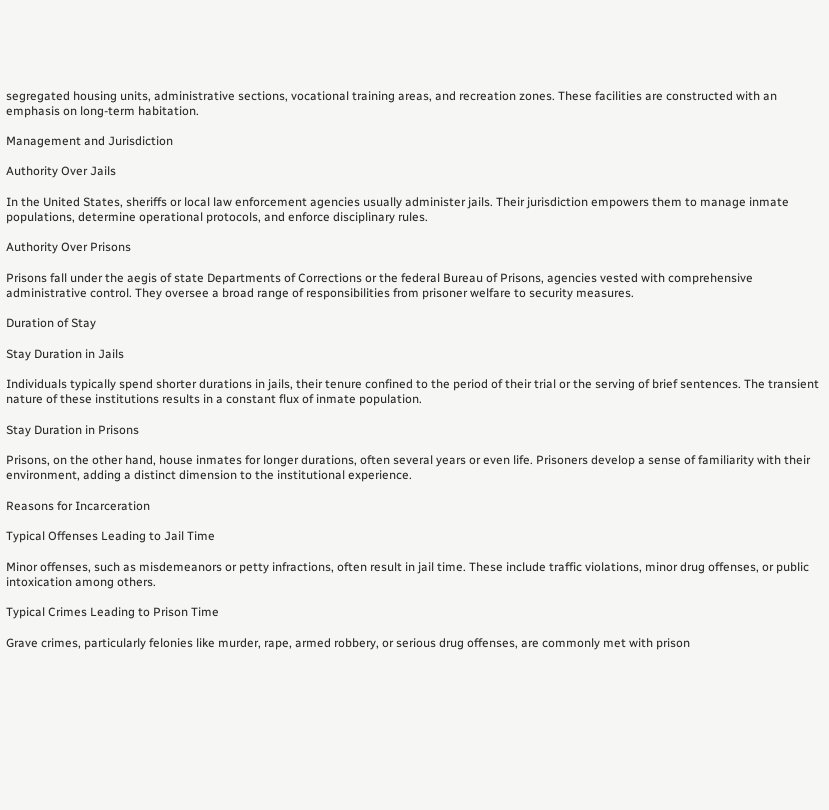segregated housing units, administrative sections, vocational training areas, and recreation zones. These facilities are constructed with an emphasis on long-term habitation.

Management and Jurisdiction

Authority Over Jails

In the United States, sheriffs or local law enforcement agencies usually administer jails. Their jurisdiction empowers them to manage inmate populations, determine operational protocols, and enforce disciplinary rules.

Authority Over Prisons

Prisons fall under the aegis of state Departments of Corrections or the federal Bureau of Prisons, agencies vested with comprehensive administrative control. They oversee a broad range of responsibilities from prisoner welfare to security measures.

Duration of Stay

Stay Duration in Jails

Individuals typically spend shorter durations in jails, their tenure confined to the period of their trial or the serving of brief sentences. The transient nature of these institutions results in a constant flux of inmate population.

Stay Duration in Prisons

Prisons, on the other hand, house inmates for longer durations, often several years or even life. Prisoners develop a sense of familiarity with their environment, adding a distinct dimension to the institutional experience.

Reasons for Incarceration

Typical Offenses Leading to Jail Time

Minor offenses, such as misdemeanors or petty infractions, often result in jail time. These include traffic violations, minor drug offenses, or public intoxication among others.

Typical Crimes Leading to Prison Time

Grave crimes, particularly felonies like murder, rape, armed robbery, or serious drug offenses, are commonly met with prison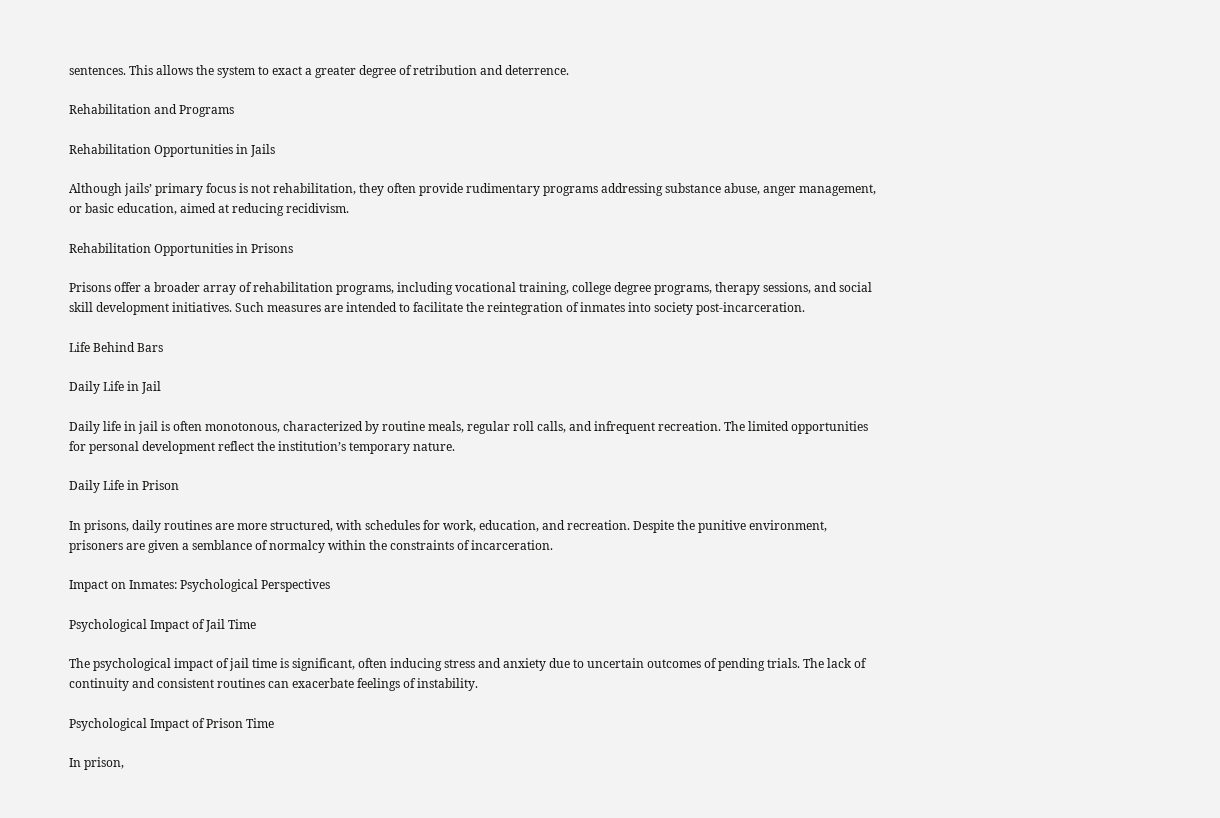sentences. This allows the system to exact a greater degree of retribution and deterrence.

Rehabilitation and Programs

Rehabilitation Opportunities in Jails

Although jails’ primary focus is not rehabilitation, they often provide rudimentary programs addressing substance abuse, anger management, or basic education, aimed at reducing recidivism.

Rehabilitation Opportunities in Prisons

Prisons offer a broader array of rehabilitation programs, including vocational training, college degree programs, therapy sessions, and social skill development initiatives. Such measures are intended to facilitate the reintegration of inmates into society post-incarceration.

Life Behind Bars

Daily Life in Jail

Daily life in jail is often monotonous, characterized by routine meals, regular roll calls, and infrequent recreation. The limited opportunities for personal development reflect the institution’s temporary nature.

Daily Life in Prison

In prisons, daily routines are more structured, with schedules for work, education, and recreation. Despite the punitive environment, prisoners are given a semblance of normalcy within the constraints of incarceration.

Impact on Inmates: Psychological Perspectives

Psychological Impact of Jail Time

The psychological impact of jail time is significant, often inducing stress and anxiety due to uncertain outcomes of pending trials. The lack of continuity and consistent routines can exacerbate feelings of instability.

Psychological Impact of Prison Time

In prison,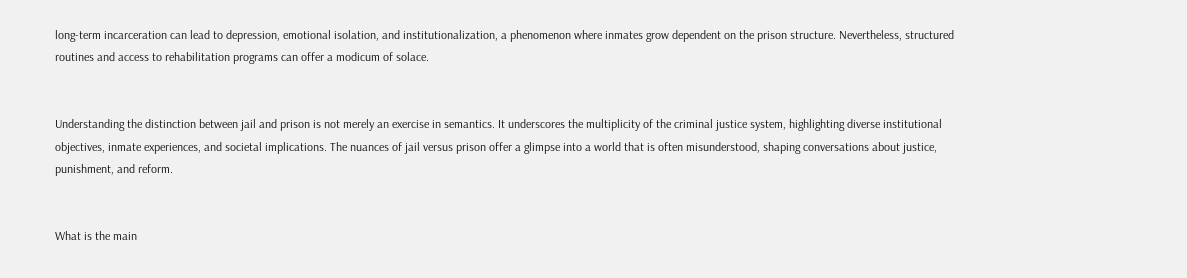long-term incarceration can lead to depression, emotional isolation, and institutionalization, a phenomenon where inmates grow dependent on the prison structure. Nevertheless, structured routines and access to rehabilitation programs can offer a modicum of solace.


Understanding the distinction between jail and prison is not merely an exercise in semantics. It underscores the multiplicity of the criminal justice system, highlighting diverse institutional objectives, inmate experiences, and societal implications. The nuances of jail versus prison offer a glimpse into a world that is often misunderstood, shaping conversations about justice, punishment, and reform.


What is the main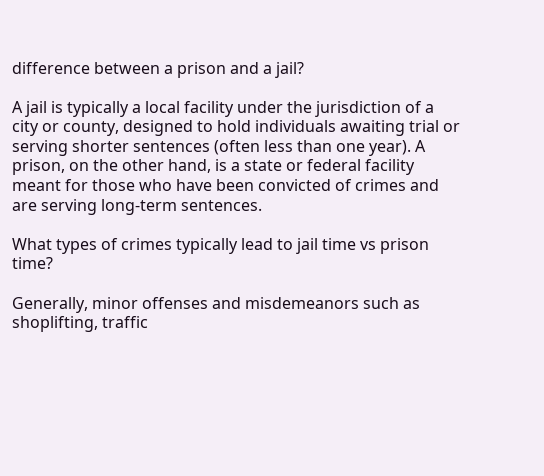difference between a prison and a jail?

A jail is typically a local facility under the jurisdiction of a city or county, designed to hold individuals awaiting trial or serving shorter sentences (often less than one year). A prison, on the other hand, is a state or federal facility meant for those who have been convicted of crimes and are serving long-term sentences.

What types of crimes typically lead to jail time vs prison time?

Generally, minor offenses and misdemeanors such as shoplifting, traffic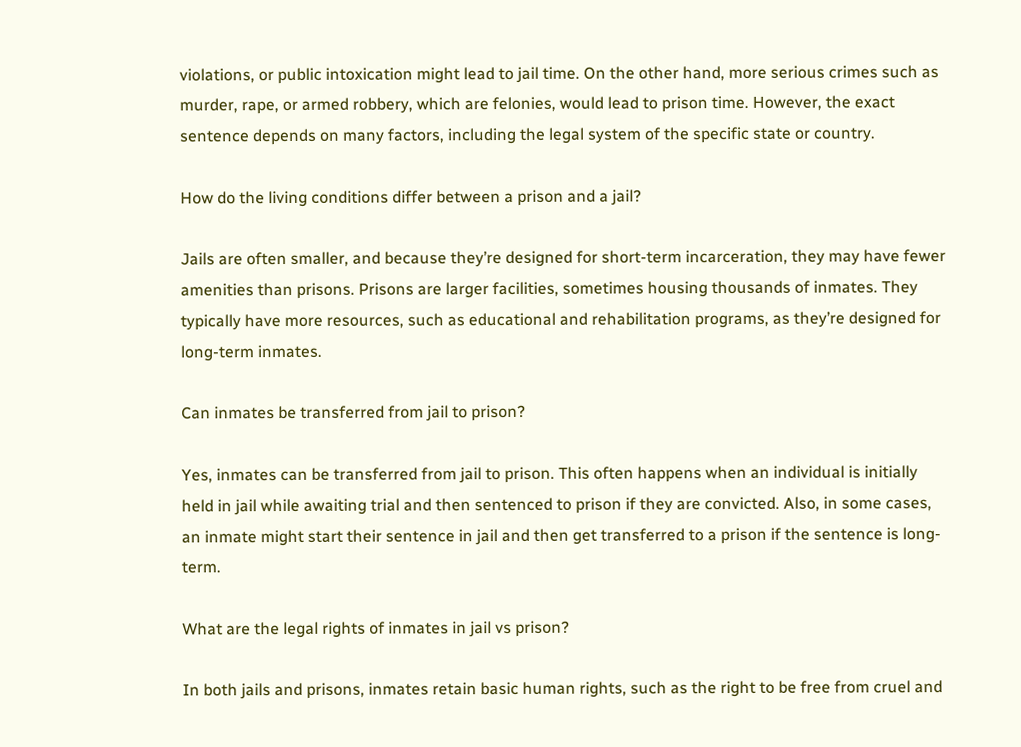violations, or public intoxication might lead to jail time. On the other hand, more serious crimes such as murder, rape, or armed robbery, which are felonies, would lead to prison time. However, the exact sentence depends on many factors, including the legal system of the specific state or country.

How do the living conditions differ between a prison and a jail?

Jails are often smaller, and because they’re designed for short-term incarceration, they may have fewer amenities than prisons. Prisons are larger facilities, sometimes housing thousands of inmates. They typically have more resources, such as educational and rehabilitation programs, as they’re designed for long-term inmates.

Can inmates be transferred from jail to prison?

Yes, inmates can be transferred from jail to prison. This often happens when an individual is initially held in jail while awaiting trial and then sentenced to prison if they are convicted. Also, in some cases, an inmate might start their sentence in jail and then get transferred to a prison if the sentence is long-term.

What are the legal rights of inmates in jail vs prison?

In both jails and prisons, inmates retain basic human rights, such as the right to be free from cruel and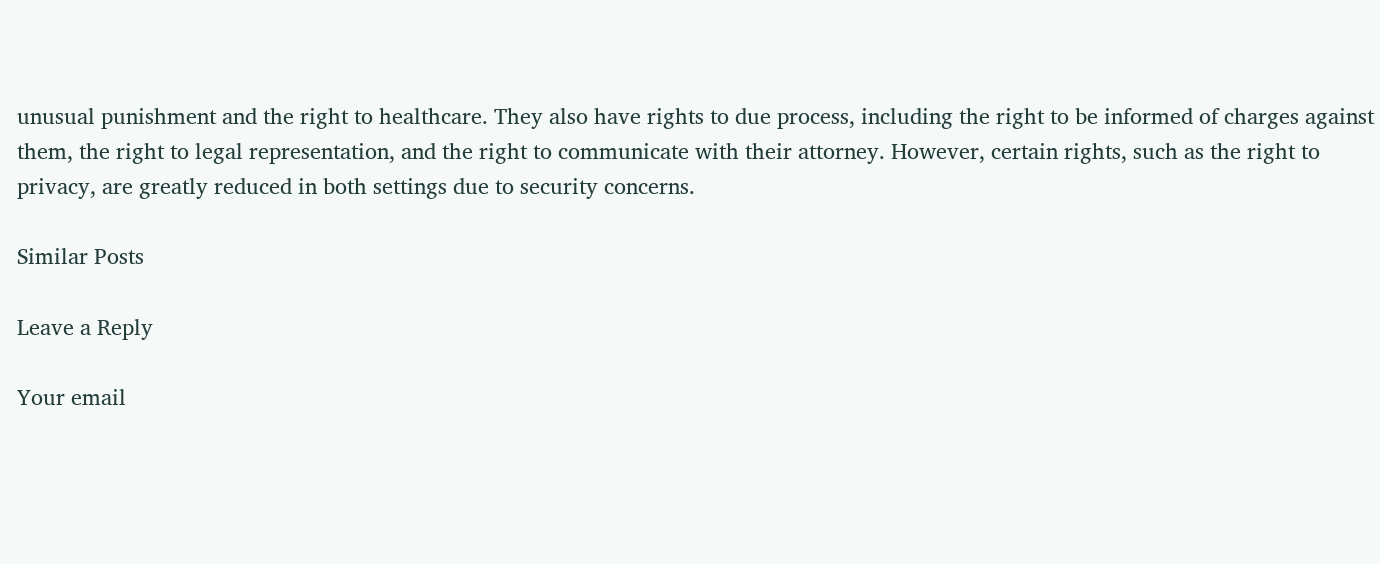unusual punishment and the right to healthcare. They also have rights to due process, including the right to be informed of charges against them, the right to legal representation, and the right to communicate with their attorney. However, certain rights, such as the right to privacy, are greatly reduced in both settings due to security concerns.

Similar Posts

Leave a Reply

Your email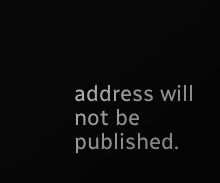address will not be published.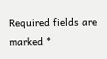Required fields are marked *